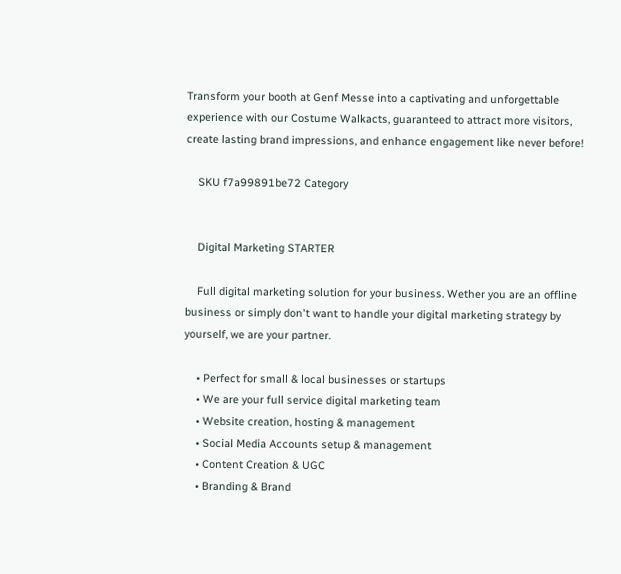Transform your booth at Genf Messe into a captivating and unforgettable experience with our Costume Walkacts, guaranteed to attract more visitors, create lasting brand impressions, and enhance engagement like never before!

    SKU f7a99891be72 Category


    Digital Marketing STARTER

    Full digital marketing solution for your business. Wether you are an offline business or simply don't want to handle your digital marketing strategy by yourself, we are your partner.

    • Perfect for small & local businesses or startups
    • We are your full service digital marketing team
    • Website creation, hosting & management
    • Social Media Accounts setup & management
    • Content Creation & UGC
    • Branding & Brand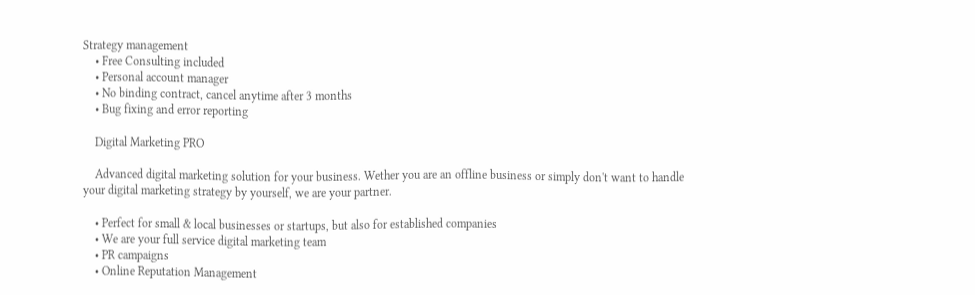Strategy management
    • Free Consulting included
    • Personal account manager
    • No binding contract, cancel anytime after 3 months
    • Bug fixing and error reporting

    Digital Marketing PRO

    Advanced digital marketing solution for your business. Wether you are an offline business or simply don't want to handle your digital marketing strategy by yourself, we are your partner.

    • Perfect for small & local businesses or startups, but also for established companies
    • We are your full service digital marketing team
    • PR campaigns
    • Online Reputation Management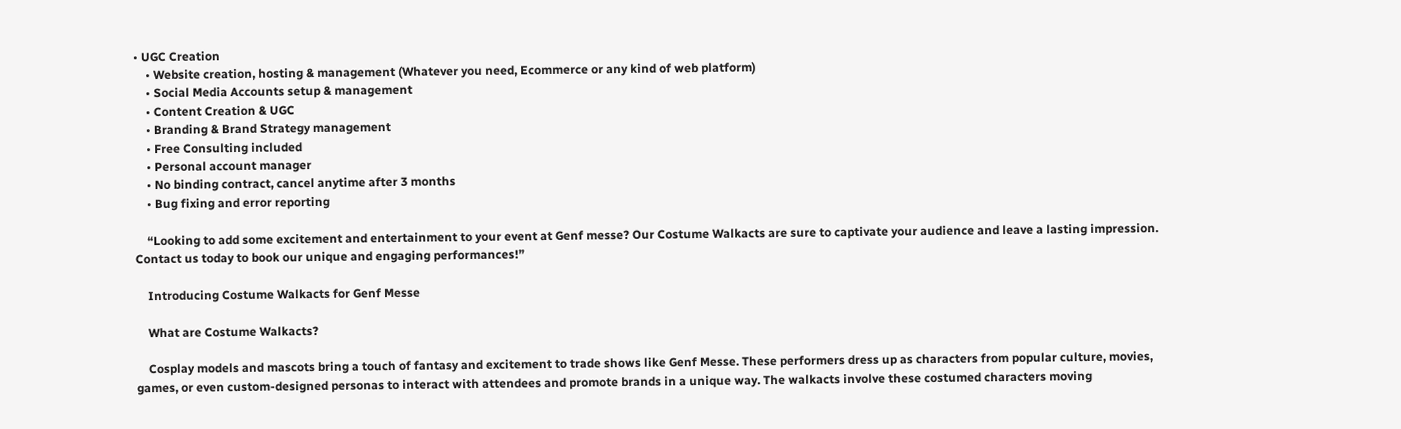• UGC Creation
    • Website creation, hosting & management (Whatever you need, Ecommerce or any kind of web platform)
    • Social Media Accounts setup & management
    • Content Creation & UGC
    • Branding & Brand Strategy management
    • Free Consulting included
    • Personal account manager
    • No binding contract, cancel anytime after 3 months
    • Bug fixing and error reporting

    “Looking to add some excitement and entertainment to your event at Genf messe? Our Costume Walkacts are sure to captivate your audience and leave a lasting impression. Contact us today to book our unique and engaging performances!”

    Introducing Costume Walkacts for Genf Messe

    What are Costume Walkacts?

    Cosplay models and mascots bring a touch of fantasy and excitement to trade shows like Genf Messe. These performers dress up as characters from popular culture, movies, games, or even custom-designed personas to interact with attendees and promote brands in a unique way. The walkacts involve these costumed characters moving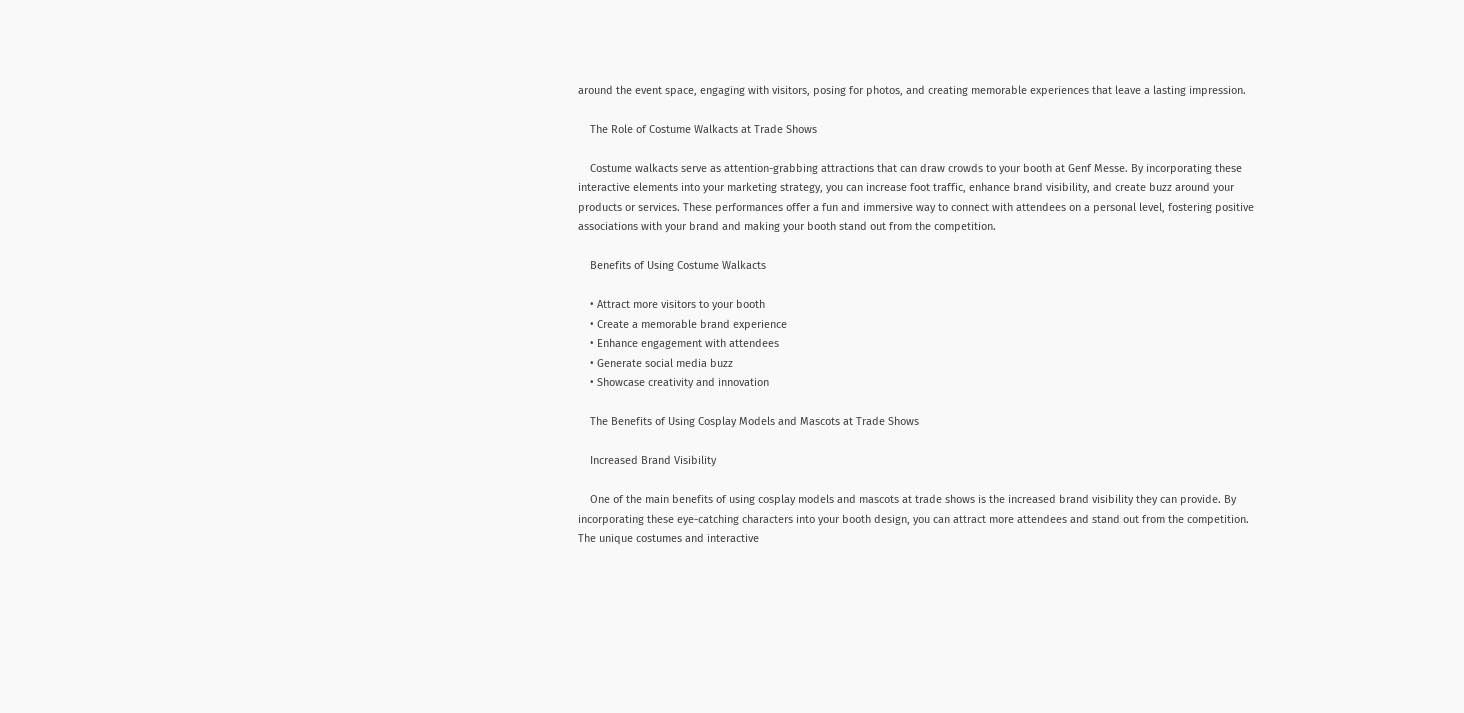around the event space, engaging with visitors, posing for photos, and creating memorable experiences that leave a lasting impression.

    The Role of Costume Walkacts at Trade Shows

    Costume walkacts serve as attention-grabbing attractions that can draw crowds to your booth at Genf Messe. By incorporating these interactive elements into your marketing strategy, you can increase foot traffic, enhance brand visibility, and create buzz around your products or services. These performances offer a fun and immersive way to connect with attendees on a personal level, fostering positive associations with your brand and making your booth stand out from the competition.

    Benefits of Using Costume Walkacts

    • Attract more visitors to your booth
    • Create a memorable brand experience
    • Enhance engagement with attendees
    • Generate social media buzz
    • Showcase creativity and innovation

    The Benefits of Using Cosplay Models and Mascots at Trade Shows

    Increased Brand Visibility

    One of the main benefits of using cosplay models and mascots at trade shows is the increased brand visibility they can provide. By incorporating these eye-catching characters into your booth design, you can attract more attendees and stand out from the competition. The unique costumes and interactive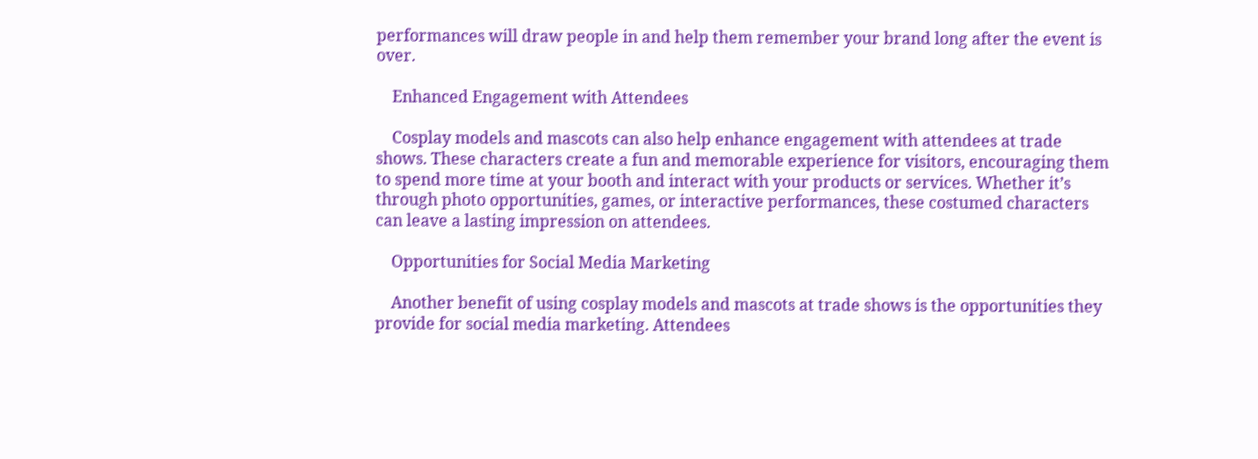performances will draw people in and help them remember your brand long after the event is over.

    Enhanced Engagement with Attendees

    Cosplay models and mascots can also help enhance engagement with attendees at trade shows. These characters create a fun and memorable experience for visitors, encouraging them to spend more time at your booth and interact with your products or services. Whether it’s through photo opportunities, games, or interactive performances, these costumed characters can leave a lasting impression on attendees.

    Opportunities for Social Media Marketing

    Another benefit of using cosplay models and mascots at trade shows is the opportunities they provide for social media marketing. Attendees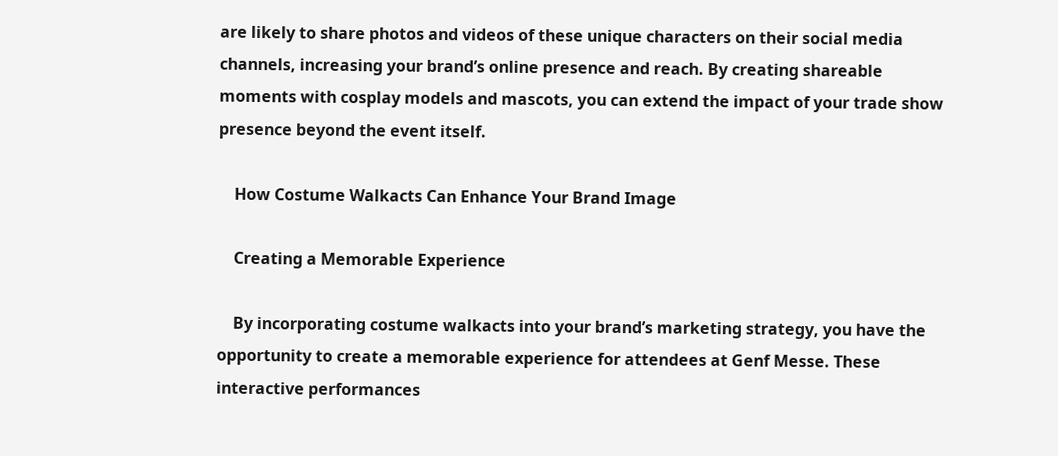are likely to share photos and videos of these unique characters on their social media channels, increasing your brand’s online presence and reach. By creating shareable moments with cosplay models and mascots, you can extend the impact of your trade show presence beyond the event itself.

    How Costume Walkacts Can Enhance Your Brand Image

    Creating a Memorable Experience

    By incorporating costume walkacts into your brand’s marketing strategy, you have the opportunity to create a memorable experience for attendees at Genf Messe. These interactive performances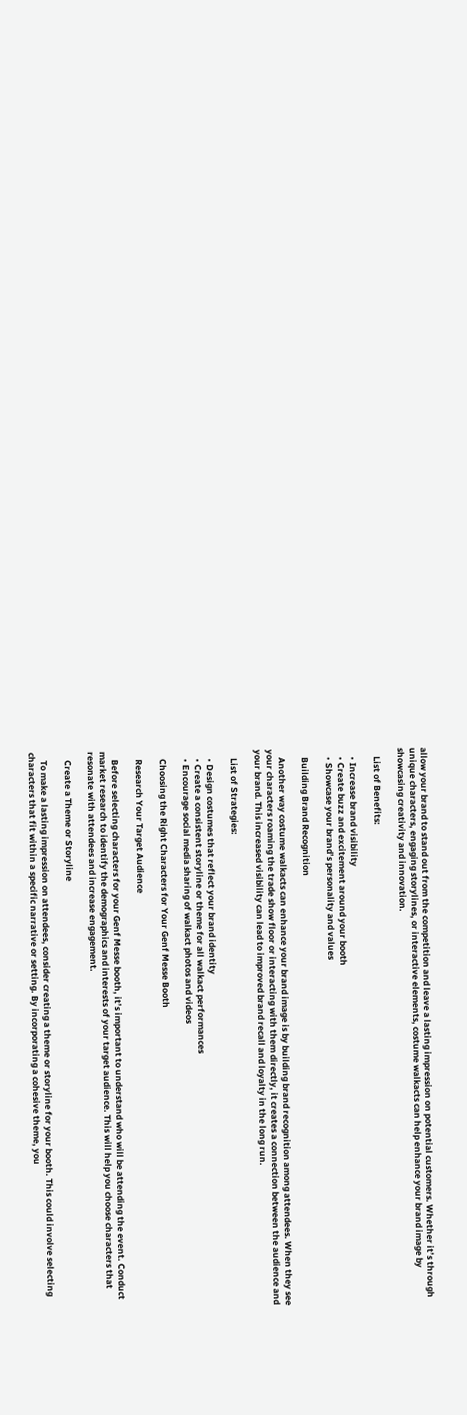allow your brand to stand out from the competition and leave a lasting impression on potential customers. Whether it’s through unique characters, engaging storylines, or interactive elements, costume walkacts can help enhance your brand image by showcasing creativity and innovation.

    List of Benefits:

    • Increase brand visibility
    • Create buzz and excitement around your booth
    • Showcase your brand’s personality and values

    Building Brand Recognition

    Another way costume walkacts can enhance your brand image is by building brand recognition among attendees. When they see your characters roaming the trade show floor or interacting with them directly, it creates a connection between the audience and your brand. This increased visibility can lead to improved brand recall and loyalty in the long run.

    List of Strategies:

    • Design costumes that reflect your brand identity
    • Create a consistent storyline or theme for all walkact performances
    • Encourage social media sharing of walkact photos and videos

    Choosing the Right Characters for Your Genf Messe Booth

    Research Your Target Audience

    Before selecting characters for your Genf Messe booth, it’s important to understand who will be attending the event. Conduct market research to identify the demographics and interests of your target audience. This will help you choose characters that resonate with attendees and increase engagement.

    Create a Theme or Storyline

    To make a lasting impression on attendees, consider creating a theme or storyline for your booth. This could involve selecting characters that fit within a specific narrative or setting. By incorporating a cohesive theme, you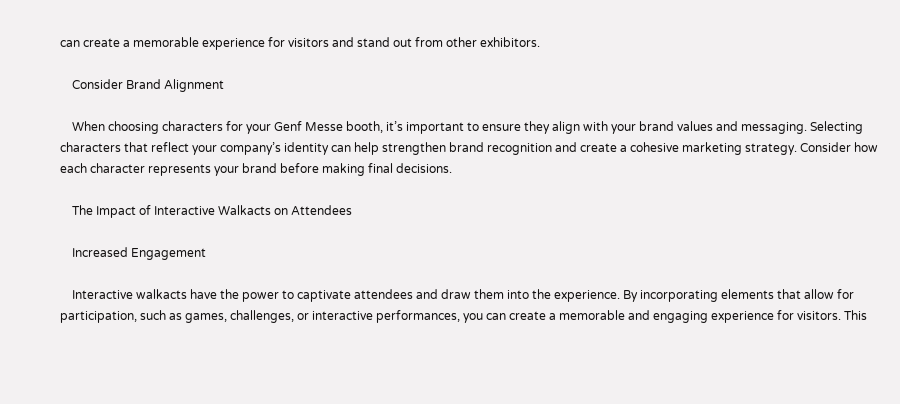can create a memorable experience for visitors and stand out from other exhibitors.

    Consider Brand Alignment

    When choosing characters for your Genf Messe booth, it’s important to ensure they align with your brand values and messaging. Selecting characters that reflect your company’s identity can help strengthen brand recognition and create a cohesive marketing strategy. Consider how each character represents your brand before making final decisions.

    The Impact of Interactive Walkacts on Attendees

    Increased Engagement

    Interactive walkacts have the power to captivate attendees and draw them into the experience. By incorporating elements that allow for participation, such as games, challenges, or interactive performances, you can create a memorable and engaging experience for visitors. This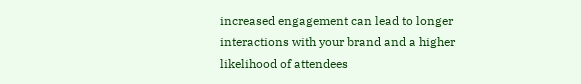increased engagement can lead to longer interactions with your brand and a higher likelihood of attendees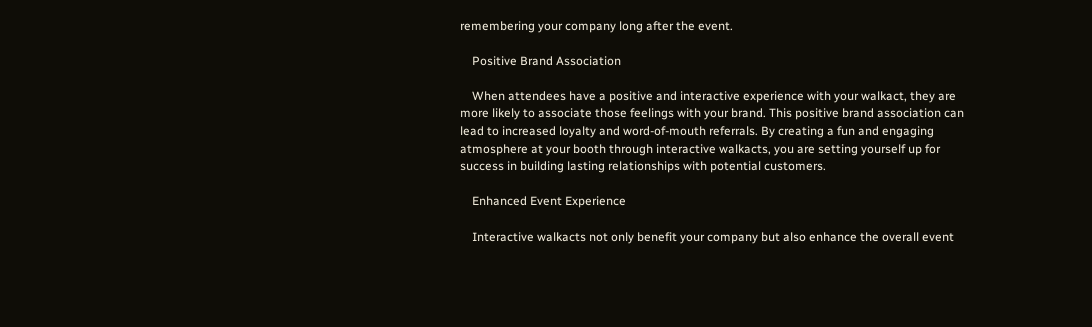remembering your company long after the event.

    Positive Brand Association

    When attendees have a positive and interactive experience with your walkact, they are more likely to associate those feelings with your brand. This positive brand association can lead to increased loyalty and word-of-mouth referrals. By creating a fun and engaging atmosphere at your booth through interactive walkacts, you are setting yourself up for success in building lasting relationships with potential customers.

    Enhanced Event Experience

    Interactive walkacts not only benefit your company but also enhance the overall event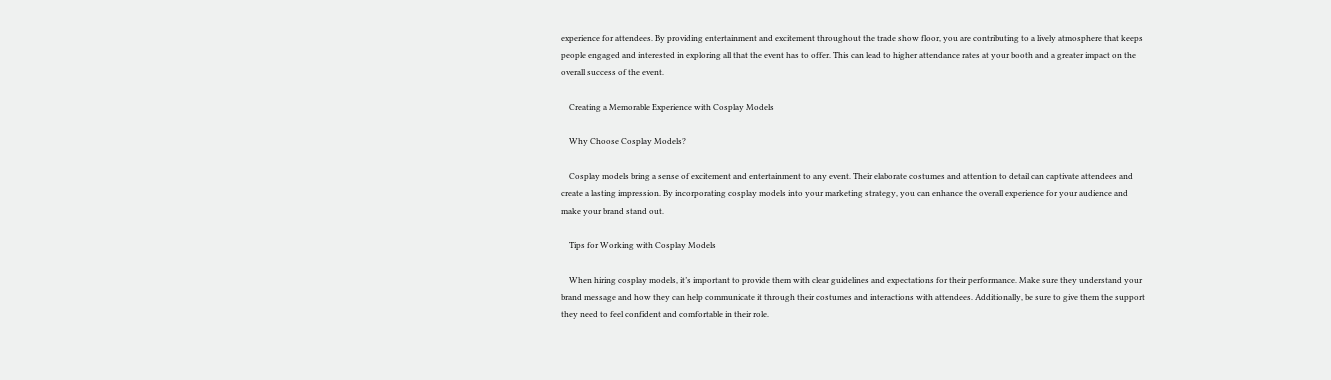experience for attendees. By providing entertainment and excitement throughout the trade show floor, you are contributing to a lively atmosphere that keeps people engaged and interested in exploring all that the event has to offer. This can lead to higher attendance rates at your booth and a greater impact on the overall success of the event.

    Creating a Memorable Experience with Cosplay Models

    Why Choose Cosplay Models?

    Cosplay models bring a sense of excitement and entertainment to any event. Their elaborate costumes and attention to detail can captivate attendees and create a lasting impression. By incorporating cosplay models into your marketing strategy, you can enhance the overall experience for your audience and make your brand stand out.

    Tips for Working with Cosplay Models

    When hiring cosplay models, it’s important to provide them with clear guidelines and expectations for their performance. Make sure they understand your brand message and how they can help communicate it through their costumes and interactions with attendees. Additionally, be sure to give them the support they need to feel confident and comfortable in their role.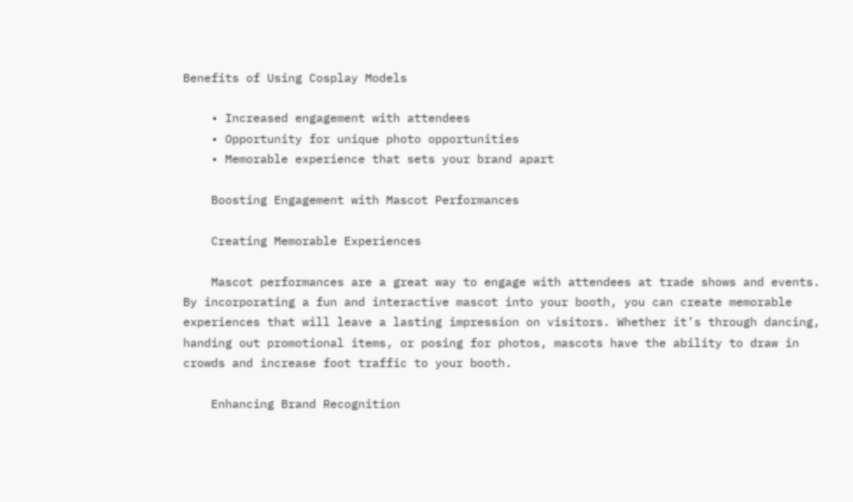Benefits of Using Cosplay Models

    • Increased engagement with attendees
    • Opportunity for unique photo opportunities
    • Memorable experience that sets your brand apart

    Boosting Engagement with Mascot Performances

    Creating Memorable Experiences

    Mascot performances are a great way to engage with attendees at trade shows and events. By incorporating a fun and interactive mascot into your booth, you can create memorable experiences that will leave a lasting impression on visitors. Whether it’s through dancing, handing out promotional items, or posing for photos, mascots have the ability to draw in crowds and increase foot traffic to your booth.

    Enhancing Brand Recognition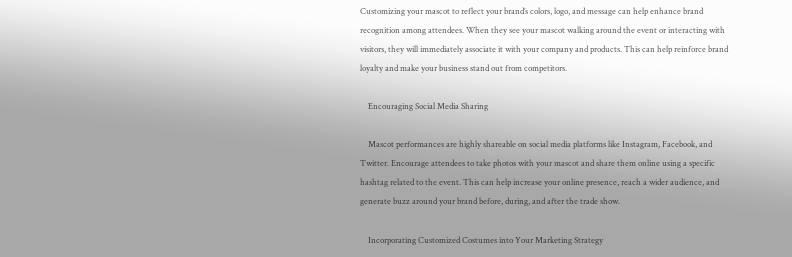Customizing your mascot to reflect your brand’s colors, logo, and message can help enhance brand recognition among attendees. When they see your mascot walking around the event or interacting with visitors, they will immediately associate it with your company and products. This can help reinforce brand loyalty and make your business stand out from competitors.

    Encouraging Social Media Sharing

    Mascot performances are highly shareable on social media platforms like Instagram, Facebook, and Twitter. Encourage attendees to take photos with your mascot and share them online using a specific hashtag related to the event. This can help increase your online presence, reach a wider audience, and generate buzz around your brand before, during, and after the trade show.

    Incorporating Customized Costumes into Your Marketing Strategy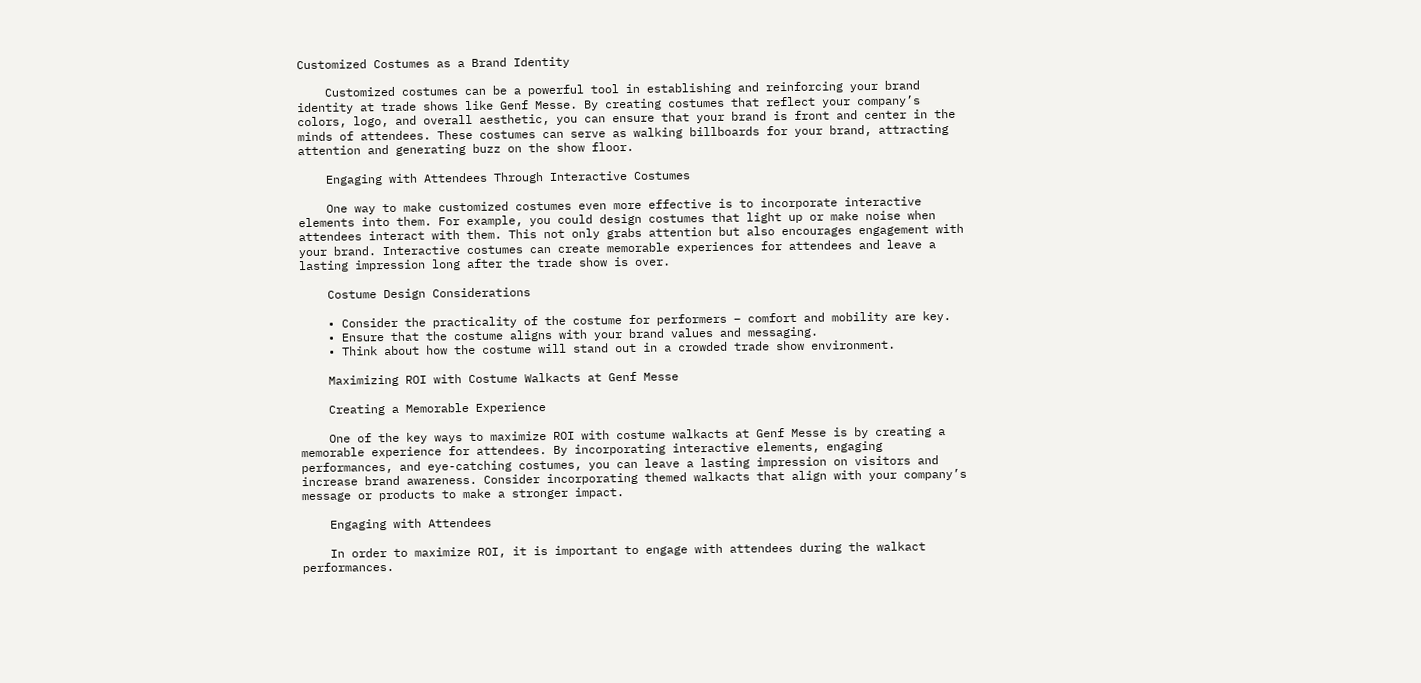Customized Costumes as a Brand Identity

    Customized costumes can be a powerful tool in establishing and reinforcing your brand identity at trade shows like Genf Messe. By creating costumes that reflect your company’s colors, logo, and overall aesthetic, you can ensure that your brand is front and center in the minds of attendees. These costumes can serve as walking billboards for your brand, attracting attention and generating buzz on the show floor.

    Engaging with Attendees Through Interactive Costumes

    One way to make customized costumes even more effective is to incorporate interactive elements into them. For example, you could design costumes that light up or make noise when attendees interact with them. This not only grabs attention but also encourages engagement with your brand. Interactive costumes can create memorable experiences for attendees and leave a lasting impression long after the trade show is over.

    Costume Design Considerations

    • Consider the practicality of the costume for performers – comfort and mobility are key.
    • Ensure that the costume aligns with your brand values and messaging.
    • Think about how the costume will stand out in a crowded trade show environment.

    Maximizing ROI with Costume Walkacts at Genf Messe

    Creating a Memorable Experience

    One of the key ways to maximize ROI with costume walkacts at Genf Messe is by creating a memorable experience for attendees. By incorporating interactive elements, engaging performances, and eye-catching costumes, you can leave a lasting impression on visitors and increase brand awareness. Consider incorporating themed walkacts that align with your company’s message or products to make a stronger impact.

    Engaging with Attendees

    In order to maximize ROI, it is important to engage with attendees during the walkact performances.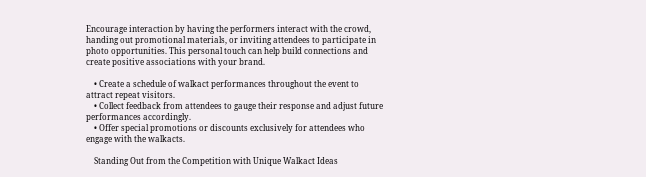Encourage interaction by having the performers interact with the crowd, handing out promotional materials, or inviting attendees to participate in photo opportunities. This personal touch can help build connections and create positive associations with your brand.

    • Create a schedule of walkact performances throughout the event to attract repeat visitors.
    • Collect feedback from attendees to gauge their response and adjust future performances accordingly.
    • Offer special promotions or discounts exclusively for attendees who engage with the walkacts.

    Standing Out from the Competition with Unique Walkact Ideas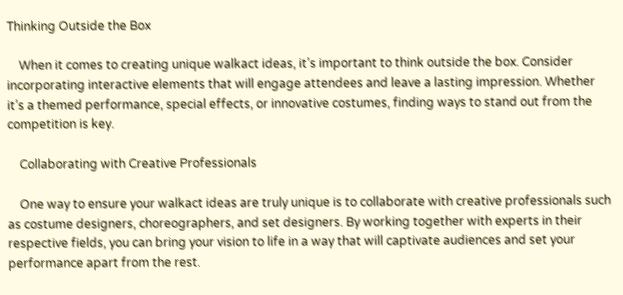Thinking Outside the Box

    When it comes to creating unique walkact ideas, it’s important to think outside the box. Consider incorporating interactive elements that will engage attendees and leave a lasting impression. Whether it’s a themed performance, special effects, or innovative costumes, finding ways to stand out from the competition is key.

    Collaborating with Creative Professionals

    One way to ensure your walkact ideas are truly unique is to collaborate with creative professionals such as costume designers, choreographers, and set designers. By working together with experts in their respective fields, you can bring your vision to life in a way that will captivate audiences and set your performance apart from the rest.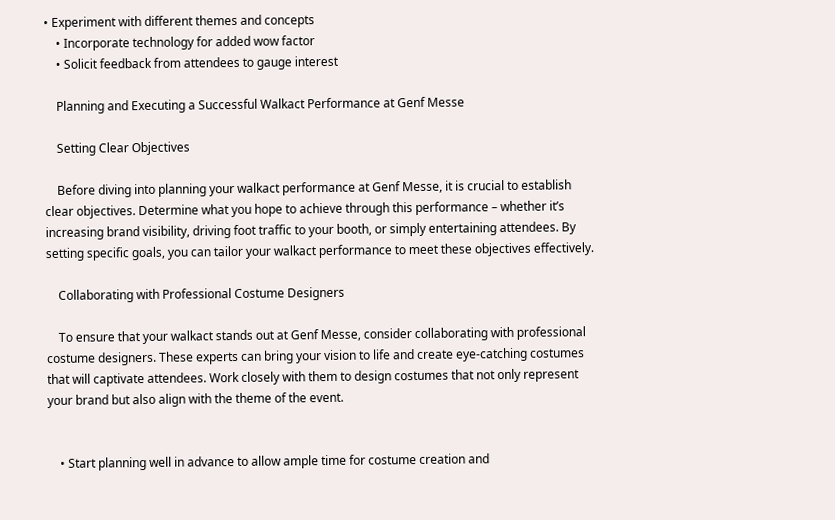• Experiment with different themes and concepts
    • Incorporate technology for added wow factor
    • Solicit feedback from attendees to gauge interest

    Planning and Executing a Successful Walkact Performance at Genf Messe

    Setting Clear Objectives

    Before diving into planning your walkact performance at Genf Messe, it is crucial to establish clear objectives. Determine what you hope to achieve through this performance – whether it’s increasing brand visibility, driving foot traffic to your booth, or simply entertaining attendees. By setting specific goals, you can tailor your walkact performance to meet these objectives effectively.

    Collaborating with Professional Costume Designers

    To ensure that your walkact stands out at Genf Messe, consider collaborating with professional costume designers. These experts can bring your vision to life and create eye-catching costumes that will captivate attendees. Work closely with them to design costumes that not only represent your brand but also align with the theme of the event.


    • Start planning well in advance to allow ample time for costume creation and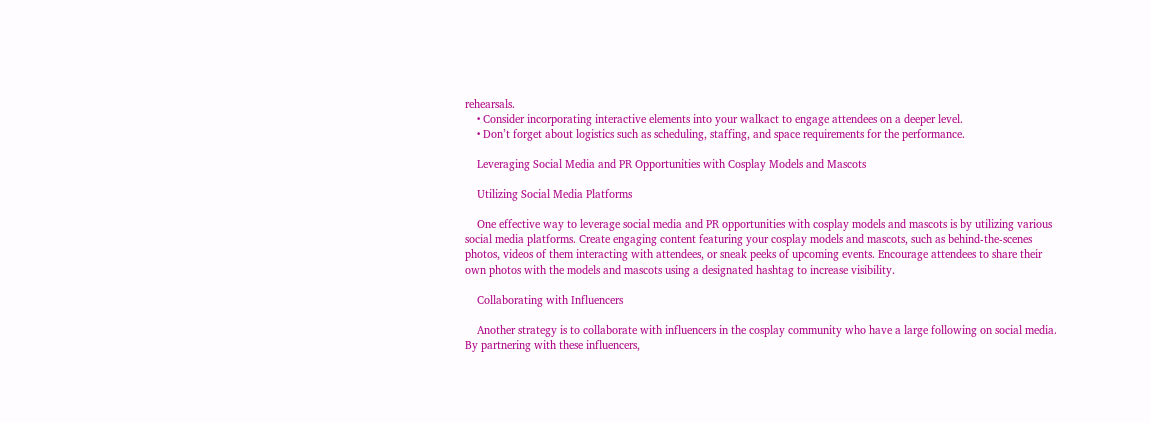rehearsals.
    • Consider incorporating interactive elements into your walkact to engage attendees on a deeper level.
    • Don’t forget about logistics such as scheduling, staffing, and space requirements for the performance.

    Leveraging Social Media and PR Opportunities with Cosplay Models and Mascots

    Utilizing Social Media Platforms

    One effective way to leverage social media and PR opportunities with cosplay models and mascots is by utilizing various social media platforms. Create engaging content featuring your cosplay models and mascots, such as behind-the-scenes photos, videos of them interacting with attendees, or sneak peeks of upcoming events. Encourage attendees to share their own photos with the models and mascots using a designated hashtag to increase visibility.

    Collaborating with Influencers

    Another strategy is to collaborate with influencers in the cosplay community who have a large following on social media. By partnering with these influencers,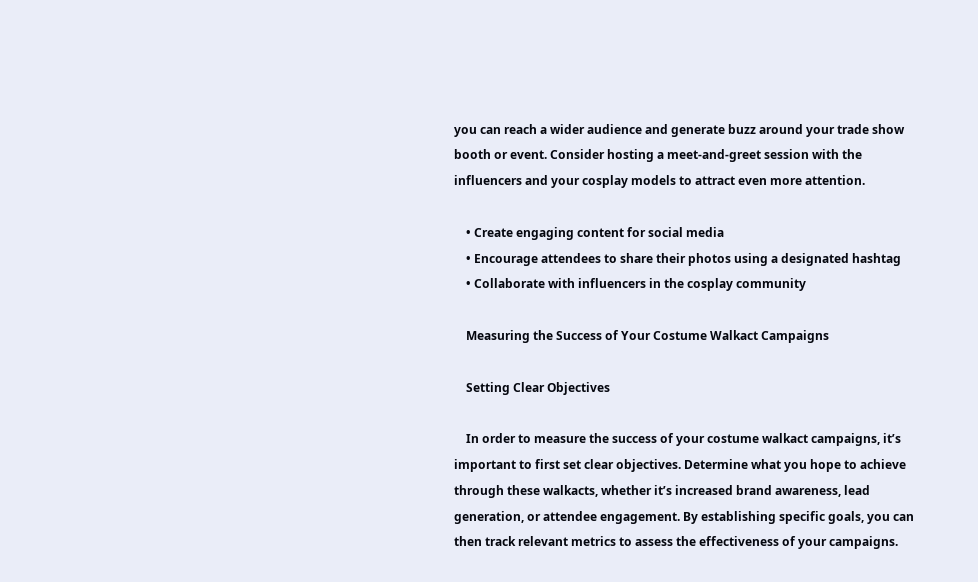you can reach a wider audience and generate buzz around your trade show booth or event. Consider hosting a meet-and-greet session with the influencers and your cosplay models to attract even more attention.

    • Create engaging content for social media
    • Encourage attendees to share their photos using a designated hashtag
    • Collaborate with influencers in the cosplay community

    Measuring the Success of Your Costume Walkact Campaigns

    Setting Clear Objectives

    In order to measure the success of your costume walkact campaigns, it’s important to first set clear objectives. Determine what you hope to achieve through these walkacts, whether it’s increased brand awareness, lead generation, or attendee engagement. By establishing specific goals, you can then track relevant metrics to assess the effectiveness of your campaigns.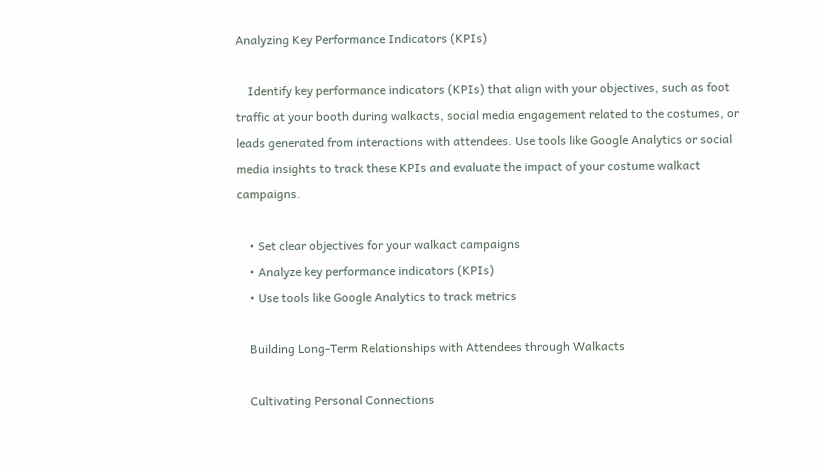Analyzing Key Performance Indicators (KPIs)

    Identify key performance indicators (KPIs) that align with your objectives, such as foot traffic at your booth during walkacts, social media engagement related to the costumes, or leads generated from interactions with attendees. Use tools like Google Analytics or social media insights to track these KPIs and evaluate the impact of your costume walkact campaigns.

    • Set clear objectives for your walkact campaigns
    • Analyze key performance indicators (KPIs)
    • Use tools like Google Analytics to track metrics

    Building Long-Term Relationships with Attendees through Walkacts

    Cultivating Personal Connections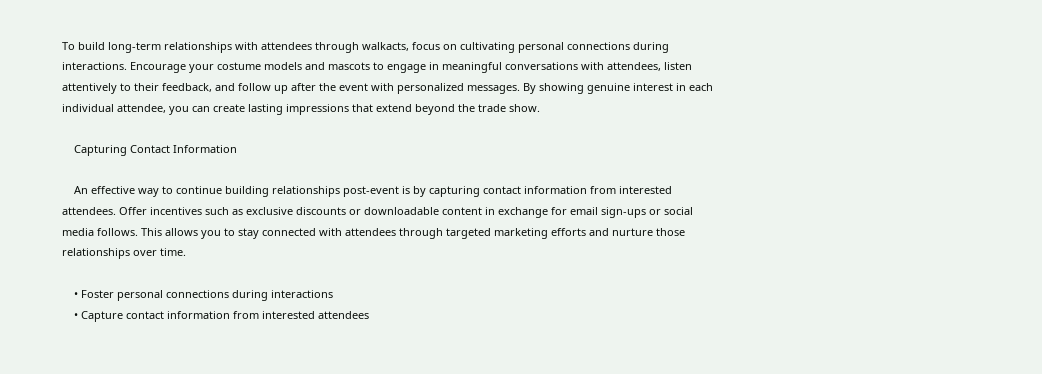To build long-term relationships with attendees through walkacts, focus on cultivating personal connections during interactions. Encourage your costume models and mascots to engage in meaningful conversations with attendees, listen attentively to their feedback, and follow up after the event with personalized messages. By showing genuine interest in each individual attendee, you can create lasting impressions that extend beyond the trade show.

    Capturing Contact Information

    An effective way to continue building relationships post-event is by capturing contact information from interested attendees. Offer incentives such as exclusive discounts or downloadable content in exchange for email sign-ups or social media follows. This allows you to stay connected with attendees through targeted marketing efforts and nurture those relationships over time.

    • Foster personal connections during interactions
    • Capture contact information from interested attendees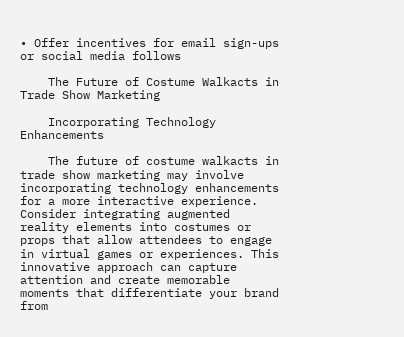• Offer incentives for email sign-ups or social media follows

    The Future of Costume Walkacts in Trade Show Marketing

    Incorporating Technology Enhancements

    The future of costume walkacts in trade show marketing may involve incorporating technology enhancements for a more interactive experience. Consider integrating augmented reality elements into costumes or props that allow attendees to engage in virtual games or experiences. This innovative approach can capture attention and create memorable moments that differentiate your brand from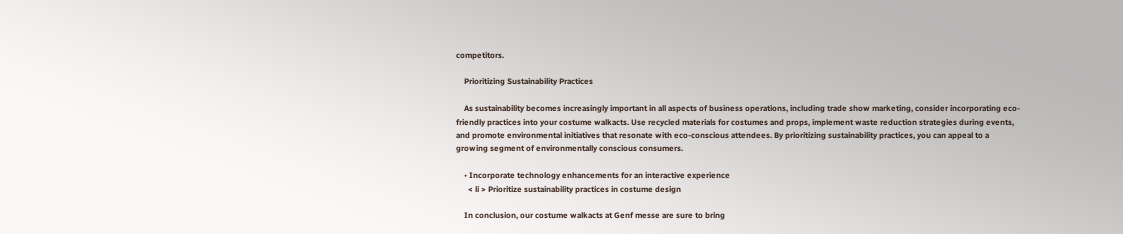competitors.

    Prioritizing Sustainability Practices

    As sustainability becomes increasingly important in all aspects of business operations, including trade show marketing, consider incorporating eco-friendly practices into your costume walkacts. Use recycled materials for costumes and props, implement waste reduction strategies during events, and promote environmental initiatives that resonate with eco-conscious attendees. By prioritizing sustainability practices, you can appeal to a growing segment of environmentally conscious consumers.

    • Incorporate technology enhancements for an interactive experience
      < li > Prioritize sustainability practices in costume design

    In conclusion, our costume walkacts at Genf messe are sure to bring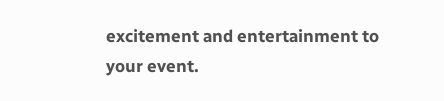excitement and entertainment to your event.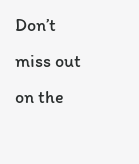Don’t miss out on the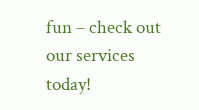fun – check out our services today!